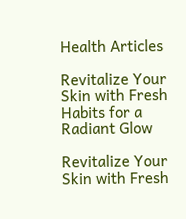Health Articles

Revitalize Your Skin with Fresh Habits for a Radiant Glow

Revitalize Your Skin with Fresh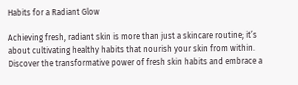Habits for a Radiant Glow

Achieving fresh, radiant skin is more than just a skincare routine; it’s about cultivating healthy habits that nourish your skin from within. Discover the transformative power of fresh skin habits and embrace a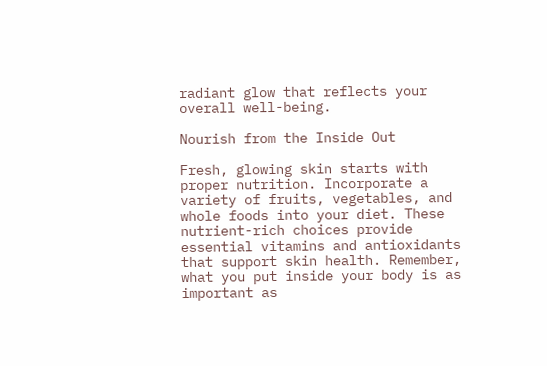radiant glow that reflects your overall well-being.

Nourish from the Inside Out

Fresh, glowing skin starts with proper nutrition. Incorporate a variety of fruits, vegetables, and whole foods into your diet. These nutrient-rich choices provide essential vitamins and antioxidants that support skin health. Remember, what you put inside your body is as important as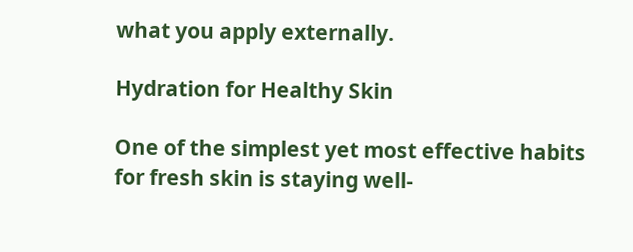what you apply externally.

Hydration for Healthy Skin

One of the simplest yet most effective habits for fresh skin is staying well-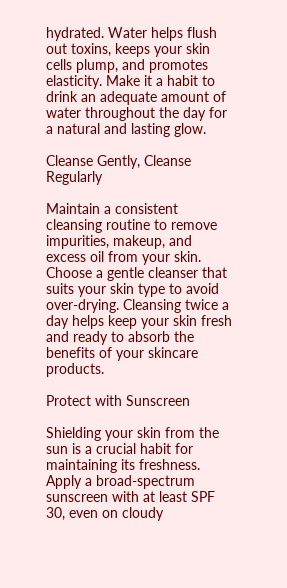hydrated. Water helps flush out toxins, keeps your skin cells plump, and promotes elasticity. Make it a habit to drink an adequate amount of water throughout the day for a natural and lasting glow.

Cleanse Gently, Cleanse Regularly

Maintain a consistent cleansing routine to remove impurities, makeup, and excess oil from your skin. Choose a gentle cleanser that suits your skin type to avoid over-drying. Cleansing twice a day helps keep your skin fresh and ready to absorb the benefits of your skincare products.

Protect with Sunscreen

Shielding your skin from the sun is a crucial habit for maintaining its freshness. Apply a broad-spectrum sunscreen with at least SPF 30, even on cloudy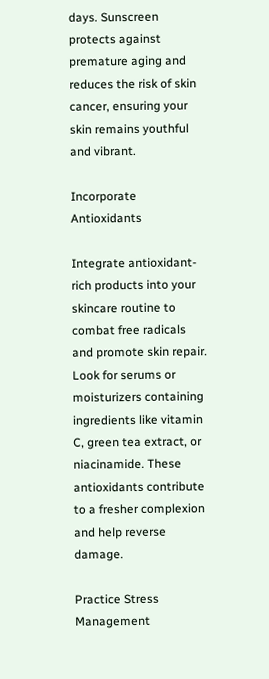days. Sunscreen protects against premature aging and reduces the risk of skin cancer, ensuring your skin remains youthful and vibrant.

Incorporate Antioxidants

Integrate antioxidant-rich products into your skincare routine to combat free radicals and promote skin repair. Look for serums or moisturizers containing ingredients like vitamin C, green tea extract, or niacinamide. These antioxidants contribute to a fresher complexion and help reverse damage.

Practice Stress Management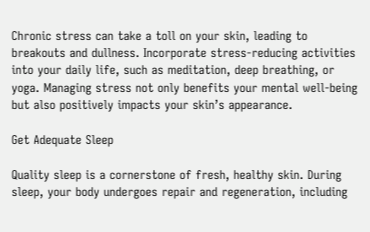Chronic stress can take a toll on your skin, leading to breakouts and dullness. Incorporate stress-reducing activities into your daily life, such as meditation, deep breathing, or yoga. Managing stress not only benefits your mental well-being but also positively impacts your skin’s appearance.

Get Adequate Sleep

Quality sleep is a cornerstone of fresh, healthy skin. During sleep, your body undergoes repair and regeneration, including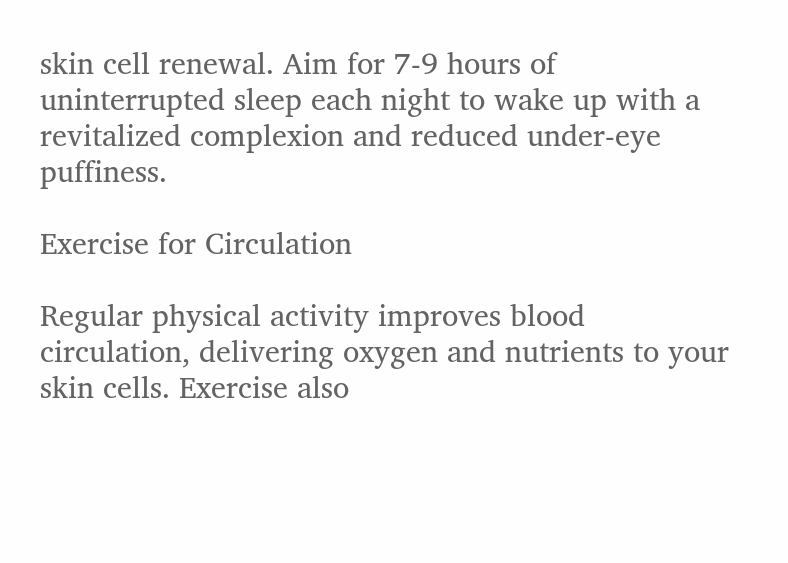skin cell renewal. Aim for 7-9 hours of uninterrupted sleep each night to wake up with a revitalized complexion and reduced under-eye puffiness.

Exercise for Circulation

Regular physical activity improves blood circulation, delivering oxygen and nutrients to your skin cells. Exercise also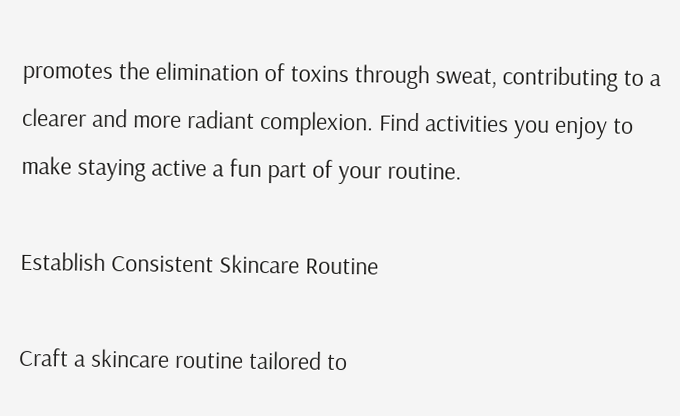promotes the elimination of toxins through sweat, contributing to a clearer and more radiant complexion. Find activities you enjoy to make staying active a fun part of your routine.

Establish Consistent Skincare Routine

Craft a skincare routine tailored to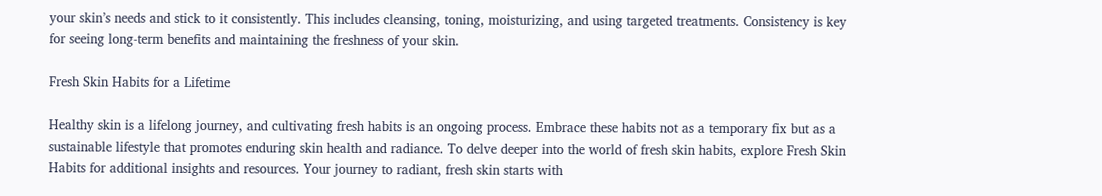your skin’s needs and stick to it consistently. This includes cleansing, toning, moisturizing, and using targeted treatments. Consistency is key for seeing long-term benefits and maintaining the freshness of your skin.

Fresh Skin Habits for a Lifetime

Healthy skin is a lifelong journey, and cultivating fresh habits is an ongoing process. Embrace these habits not as a temporary fix but as a sustainable lifestyle that promotes enduring skin health and radiance. To delve deeper into the world of fresh skin habits, explore Fresh Skin Habits for additional insights and resources. Your journey to radiant, fresh skin starts with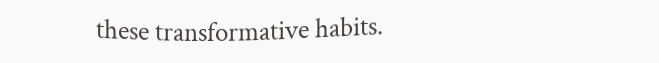these transformative habits.